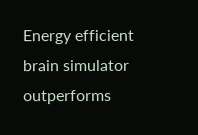Energy efficient brain simulator outperforms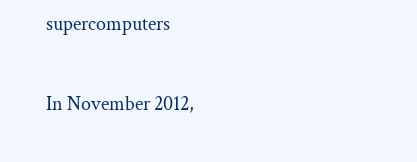supercomputers

In November 2012,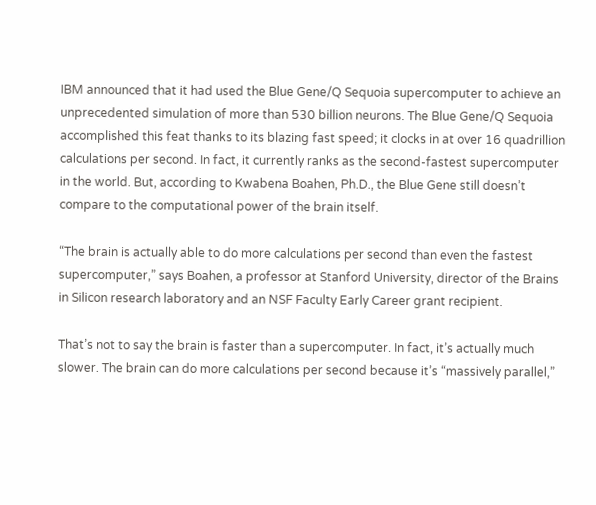IBM announced that it had used the Blue Gene/Q Sequoia supercomputer to achieve an unprecedented simulation of more than 530 billion neurons. The Blue Gene/Q Sequoia accomplished this feat thanks to its blazing fast speed; it clocks in at over 16 quadrillion calculations per second. In fact, it currently ranks as the second-fastest supercomputer in the world. But, according to Kwabena Boahen, Ph.D., the Blue Gene still doesn’t compare to the computational power of the brain itself.

“The brain is actually able to do more calculations per second than even the fastest supercomputer,” says Boahen, a professor at Stanford University, director of the Brains in Silicon research laboratory and an NSF Faculty Early Career grant recipient.

That’s not to say the brain is faster than a supercomputer. In fact, it’s actually much slower. The brain can do more calculations per second because it’s “massively parallel,”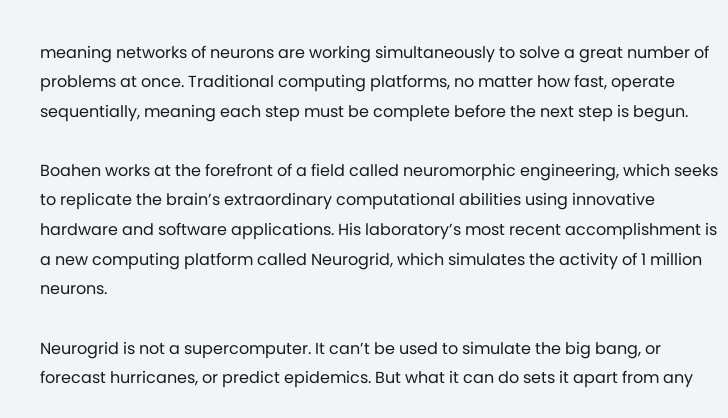meaning networks of neurons are working simultaneously to solve a great number of problems at once. Traditional computing platforms, no matter how fast, operate sequentially, meaning each step must be complete before the next step is begun.

Boahen works at the forefront of a field called neuromorphic engineering, which seeks to replicate the brain’s extraordinary computational abilities using innovative hardware and software applications. His laboratory’s most recent accomplishment is a new computing platform called Neurogrid, which simulates the activity of 1 million neurons.

Neurogrid is not a supercomputer. It can’t be used to simulate the big bang, or forecast hurricanes, or predict epidemics. But what it can do sets it apart from any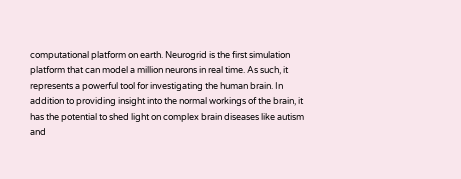computational platform on earth. Neurogrid is the first simulation platform that can model a million neurons in real time. As such, it represents a powerful tool for investigating the human brain. In addition to providing insight into the normal workings of the brain, it has the potential to shed light on complex brain diseases like autism and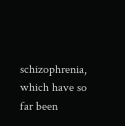schizophrenia, which have so far been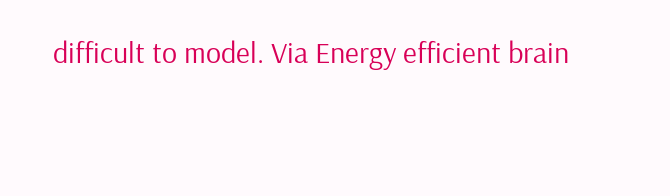difficult to model. Via Energy efficient brain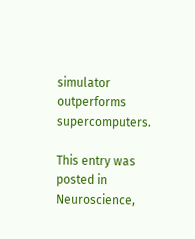simulator outperforms supercomputers.

This entry was posted in Neuroscience,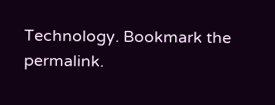Technology. Bookmark the permalink.